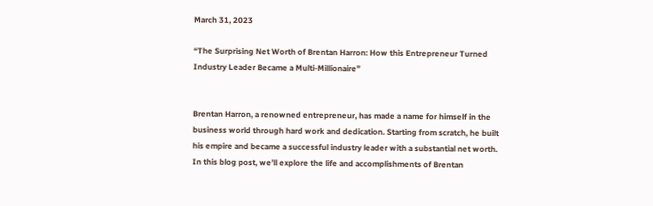March 31, 2023

“The Surprising Net Worth of Brentan Harron: How this Entrepreneur Turned Industry Leader Became a Multi-Millionaire”


Brentan Harron, a renowned entrepreneur, has made a name for himself in the business world through hard work and dedication. Starting from scratch, he built his empire and became a successful industry leader with a substantial net worth. In this blog post, we’ll explore the life and accomplishments of Brentan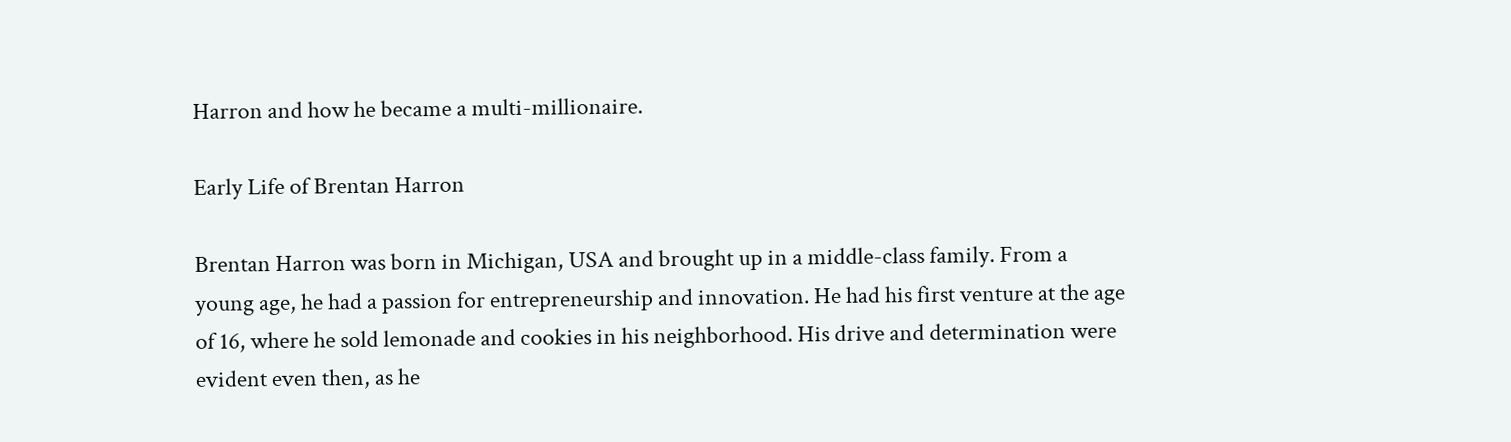Harron and how he became a multi-millionaire.

Early Life of Brentan Harron

Brentan Harron was born in Michigan, USA and brought up in a middle-class family. From a young age, he had a passion for entrepreneurship and innovation. He had his first venture at the age of 16, where he sold lemonade and cookies in his neighborhood. His drive and determination were evident even then, as he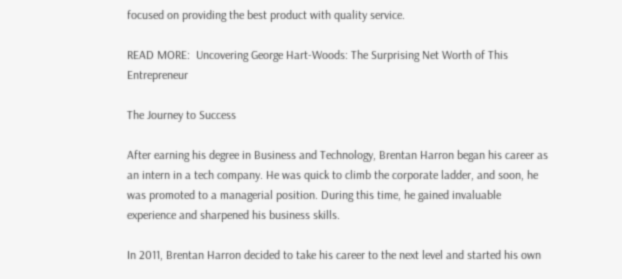focused on providing the best product with quality service.

READ MORE:  Uncovering George Hart-Woods: The Surprising Net Worth of This Entrepreneur

The Journey to Success

After earning his degree in Business and Technology, Brentan Harron began his career as an intern in a tech company. He was quick to climb the corporate ladder, and soon, he was promoted to a managerial position. During this time, he gained invaluable experience and sharpened his business skills.

In 2011, Brentan Harron decided to take his career to the next level and started his own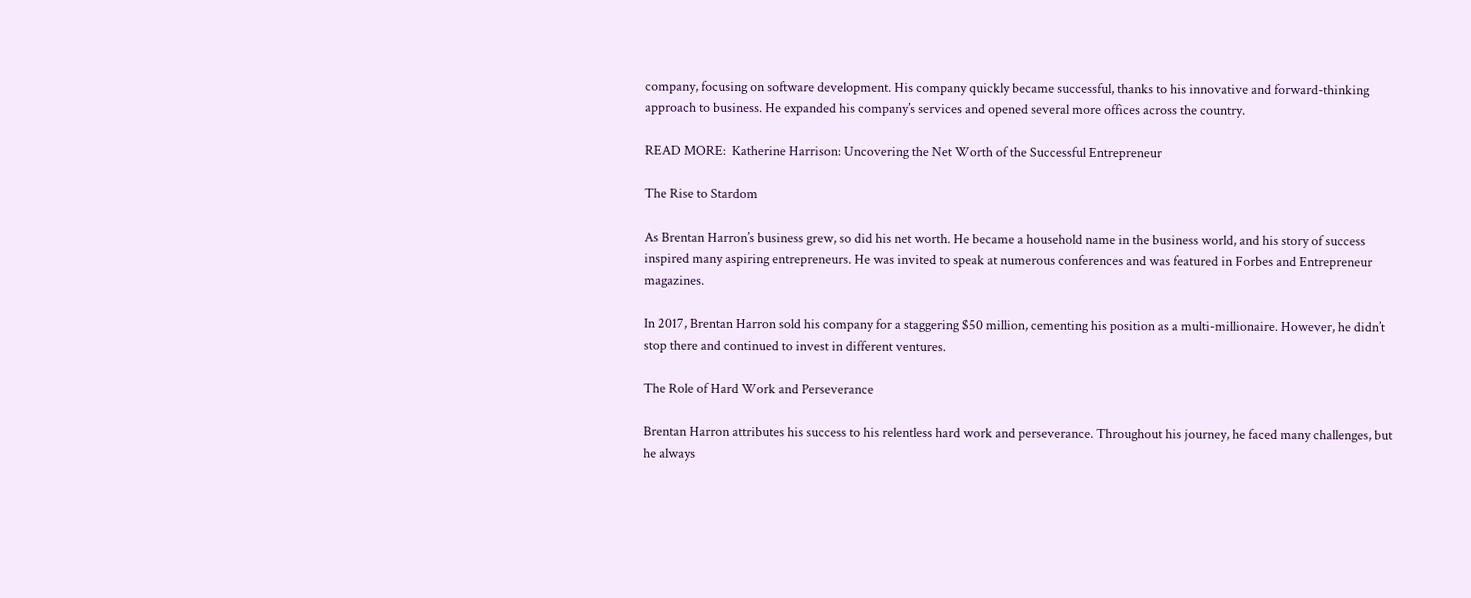company, focusing on software development. His company quickly became successful, thanks to his innovative and forward-thinking approach to business. He expanded his company’s services and opened several more offices across the country.

READ MORE:  Katherine Harrison: Uncovering the Net Worth of the Successful Entrepreneur

The Rise to Stardom

As Brentan Harron’s business grew, so did his net worth. He became a household name in the business world, and his story of success inspired many aspiring entrepreneurs. He was invited to speak at numerous conferences and was featured in Forbes and Entrepreneur magazines.

In 2017, Brentan Harron sold his company for a staggering $50 million, cementing his position as a multi-millionaire. However, he didn’t stop there and continued to invest in different ventures.

The Role of Hard Work and Perseverance

Brentan Harron attributes his success to his relentless hard work and perseverance. Throughout his journey, he faced many challenges, but he always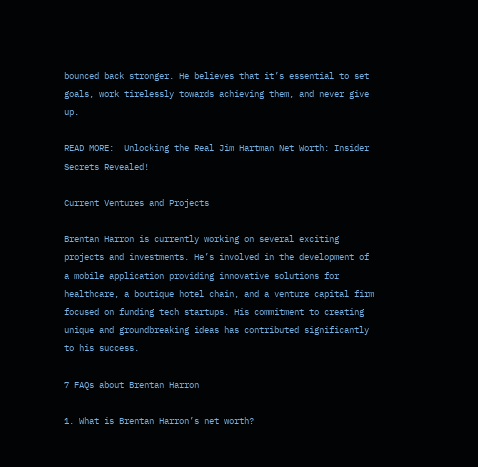bounced back stronger. He believes that it’s essential to set goals, work tirelessly towards achieving them, and never give up.

READ MORE:  Unlocking the Real Jim Hartman Net Worth: Insider Secrets Revealed!

Current Ventures and Projects

Brentan Harron is currently working on several exciting projects and investments. He’s involved in the development of a mobile application providing innovative solutions for healthcare, a boutique hotel chain, and a venture capital firm focused on funding tech startups. His commitment to creating unique and groundbreaking ideas has contributed significantly to his success.

7 FAQs about Brentan Harron

1. What is Brentan Harron’s net worth?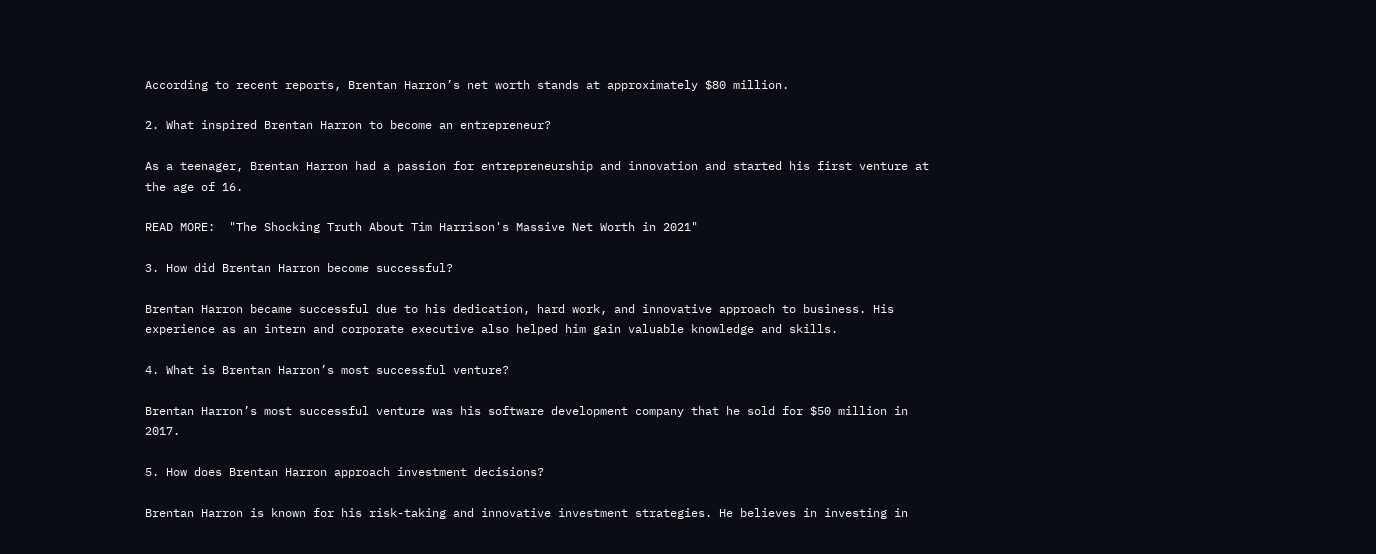According to recent reports, Brentan Harron’s net worth stands at approximately $80 million.

2. What inspired Brentan Harron to become an entrepreneur?

As a teenager, Brentan Harron had a passion for entrepreneurship and innovation and started his first venture at the age of 16.

READ MORE:  "The Shocking Truth About Tim Harrison's Massive Net Worth in 2021"

3. How did Brentan Harron become successful?

Brentan Harron became successful due to his dedication, hard work, and innovative approach to business. His experience as an intern and corporate executive also helped him gain valuable knowledge and skills.

4. What is Brentan Harron’s most successful venture?

Brentan Harron’s most successful venture was his software development company that he sold for $50 million in 2017.

5. How does Brentan Harron approach investment decisions?

Brentan Harron is known for his risk-taking and innovative investment strategies. He believes in investing in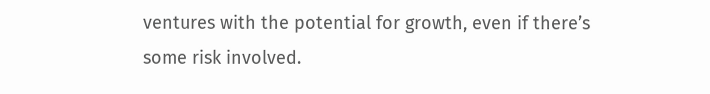ventures with the potential for growth, even if there’s some risk involved.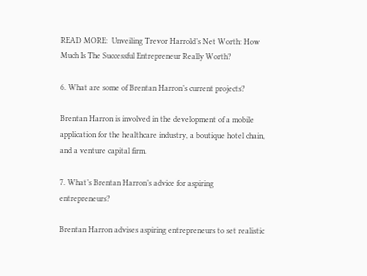READ MORE:  Unveiling Trevor Harrold’s Net Worth: How Much Is The Successful Entrepreneur Really Worth?

6. What are some of Brentan Harron’s current projects?

Brentan Harron is involved in the development of a mobile application for the healthcare industry, a boutique hotel chain, and a venture capital firm.

7. What’s Brentan Harron’s advice for aspiring entrepreneurs?

Brentan Harron advises aspiring entrepreneurs to set realistic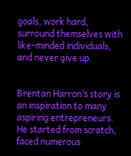goals, work hard, surround themselves with like-minded individuals, and never give up.


Brentan Harron’s story is an inspiration to many aspiring entrepreneurs. He started from scratch, faced numerous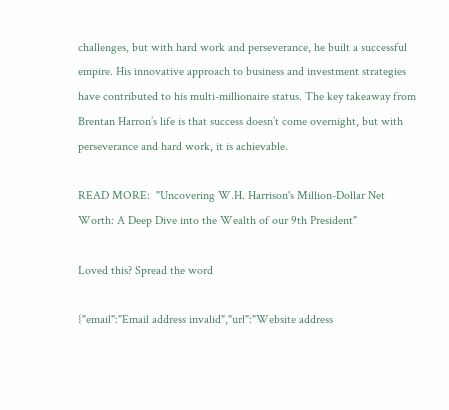challenges, but with hard work and perseverance, he built a successful empire. His innovative approach to business and investment strategies have contributed to his multi-millionaire status. The key takeaway from Brentan Harron’s life is that success doesn’t come overnight, but with perseverance and hard work, it is achievable.

READ MORE:  "Uncovering W.H. Harrison's Million-Dollar Net Worth: A Deep Dive into the Wealth of our 9th President"

Loved this? Spread the word

{"email":"Email address invalid","url":"Website address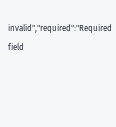invalid","required":"Required field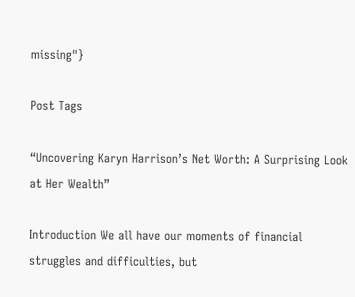missing"}

Post Tags

“Uncovering Karyn Harrison’s Net Worth: A Surprising Look at Her Wealth”

Introduction We all have our moments of financial struggles and difficulties, but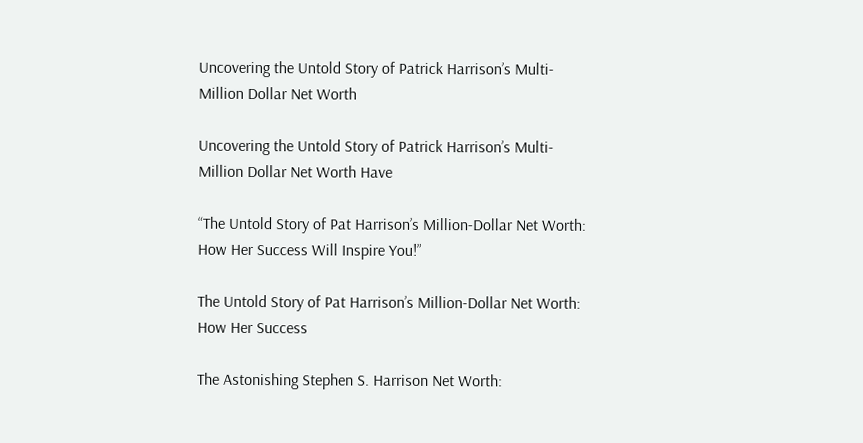Uncovering the Untold Story of Patrick Harrison’s Multi-Million Dollar Net Worth

Uncovering the Untold Story of Patrick Harrison’s Multi-Million Dollar Net Worth Have

“The Untold Story of Pat Harrison’s Million-Dollar Net Worth: How Her Success Will Inspire You!”

The Untold Story of Pat Harrison’s Million-Dollar Net Worth: How Her Success

The Astonishing Stephen S. Harrison Net Worth: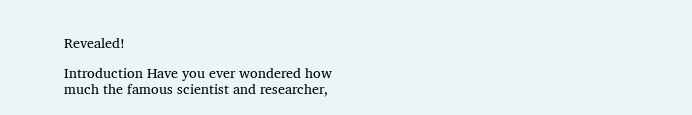Revealed!

Introduction Have you ever wondered how much the famous scientist and researcher,